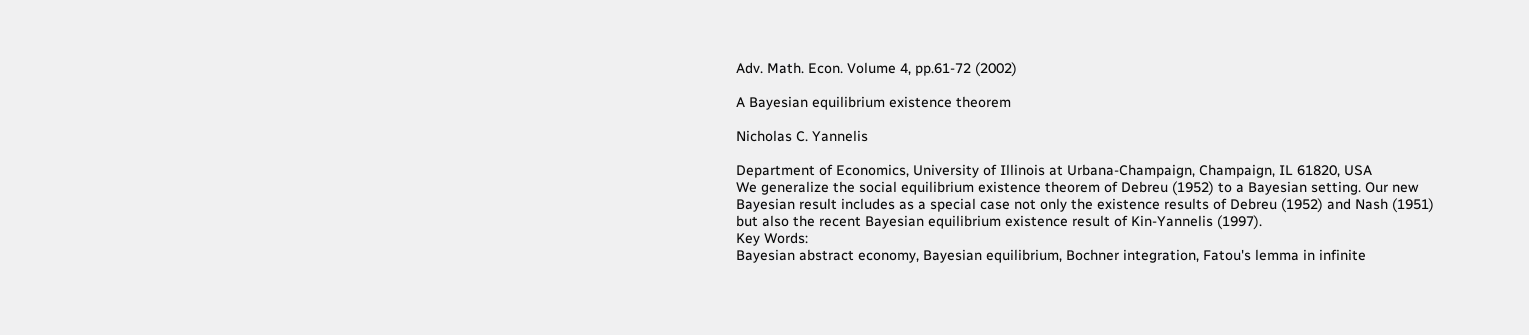Adv. Math. Econ. Volume 4, pp.61-72 (2002)

A Bayesian equilibrium existence theorem

Nicholas C. Yannelis

Department of Economics, University of Illinois at Urbana-Champaign, Champaign, IL 61820, USA
We generalize the social equilibrium existence theorem of Debreu (1952) to a Bayesian setting. Our new Bayesian result includes as a special case not only the existence results of Debreu (1952) and Nash (1951) but also the recent Bayesian equilibrium existence result of Kin-Yannelis (1997).
Key Words:
Bayesian abstract economy, Bayesian equilibrium, Bochner integration, Fatou's lemma in infinite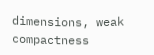dimensions, weak compactness